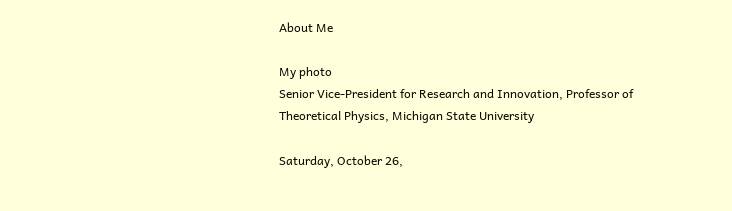About Me

My photo
Senior Vice-President for Research and Innovation, Professor of Theoretical Physics, Michigan State University

Saturday, October 26,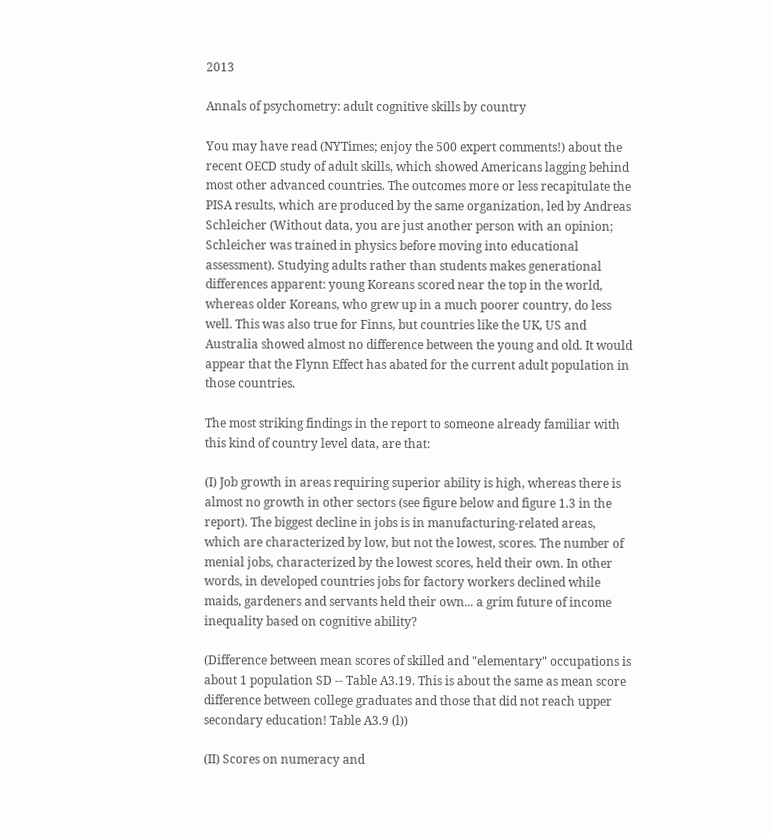2013

Annals of psychometry: adult cognitive skills by country

You may have read (NYTimes; enjoy the 500 expert comments!) about the recent OECD study of adult skills, which showed Americans lagging behind most other advanced countries. The outcomes more or less recapitulate the PISA results, which are produced by the same organization, led by Andreas Schleicher (Without data, you are just another person with an opinion; Schleicher was trained in physics before moving into educational assessment). Studying adults rather than students makes generational differences apparent: young Koreans scored near the top in the world, whereas older Koreans, who grew up in a much poorer country, do less well. This was also true for Finns, but countries like the UK, US and Australia showed almost no difference between the young and old. It would appear that the Flynn Effect has abated for the current adult population in those countries.

The most striking findings in the report to someone already familiar with this kind of country level data, are that:

(I) Job growth in areas requiring superior ability is high, whereas there is almost no growth in other sectors (see figure below and figure 1.3 in the report). The biggest decline in jobs is in manufacturing-related areas, which are characterized by low, but not the lowest, scores. The number of menial jobs, characterized by the lowest scores, held their own. In other words, in developed countries jobs for factory workers declined while maids, gardeners and servants held their own... a grim future of income inequality based on cognitive ability?

(Difference between mean scores of skilled and "elementary" occupations is about 1 population SD -- Table A3.19. This is about the same as mean score difference between college graduates and those that did not reach upper secondary education! Table A3.9 (l))

(II) Scores on numeracy and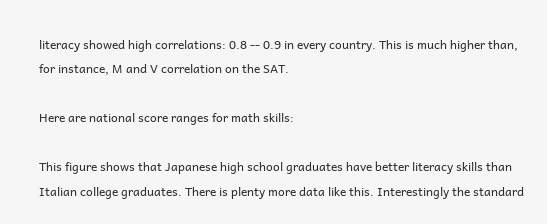literacy showed high correlations: 0.8 -- 0.9 in every country. This is much higher than, for instance, M and V correlation on the SAT.

Here are national score ranges for math skills:

This figure shows that Japanese high school graduates have better literacy skills than Italian college graduates. There is plenty more data like this. Interestingly the standard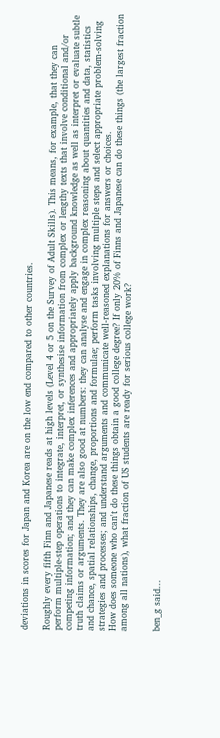deviations in scores for Japan and Korea are on the low end compared to other countries.

Roughly every fifth Finn and Japanese reads at high levels (Level 4 or 5 on the Survey of Adult Skills). This means, for example, that they can perform multiple-step operations to integrate, interpret, or synthesise information from complex or lengthy texts that involve conditional and/or competing information; and they can make complex inferences and appropriately apply background knowledge as well as interpret or evaluate subtle truth claims or arguments. They are also good at numbers: they can analyse and engage in complex reasoning about quantities and data, statistics and chance, spatial relationships, change, proportions and formulae; perform tasks involving multiple steps and select appropriate problem-solving strategies and processes; and understand arguments and communicate well-reasoned explanations for answers or choices.
How does someone who can't do these things obtain a good college degree? If only 20% of Finns and Japanese can do these things (the largest fraction among all nations), what fraction of US students are ready for serious college work?


ben_g said...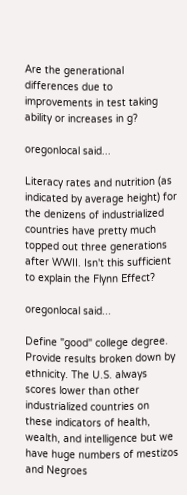Are the generational differences due to improvements in test taking ability or increases in g?

oregonlocal said...

Literacy rates and nutrition (as indicated by average height) for the denizens of industrialized countries have pretty much topped out three generations after WWII. Isn't this sufficient to explain the Flynn Effect?

oregonlocal said...

Define "good" college degree. Provide results broken down by ethnicity. The U.S. always scores lower than other industrialized countries on these indicators of health, wealth, and intelligence but we have huge numbers of mestizos and Negroes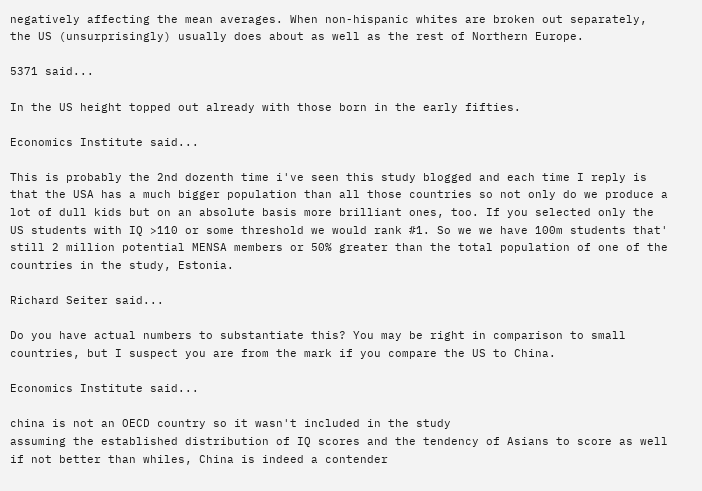negatively affecting the mean averages. When non-hispanic whites are broken out separately, the US (unsurprisingly) usually does about as well as the rest of Northern Europe.

5371 said...

In the US height topped out already with those born in the early fifties.

Economics Institute said...

This is probably the 2nd dozenth time i've seen this study blogged and each time I reply is that the USA has a much bigger population than all those countries so not only do we produce a lot of dull kids but on an absolute basis more brilliant ones, too. If you selected only the US students with IQ >110 or some threshold we would rank #1. So we we have 100m students that' still 2 million potential MENSA members or 50% greater than the total population of one of the countries in the study, Estonia.

Richard Seiter said...

Do you have actual numbers to substantiate this? You may be right in comparison to small countries, but I suspect you are from the mark if you compare the US to China.

Economics Institute said...

china is not an OECD country so it wasn't included in the study
assuming the established distribution of IQ scores and the tendency of Asians to score as well if not better than whiles, China is indeed a contender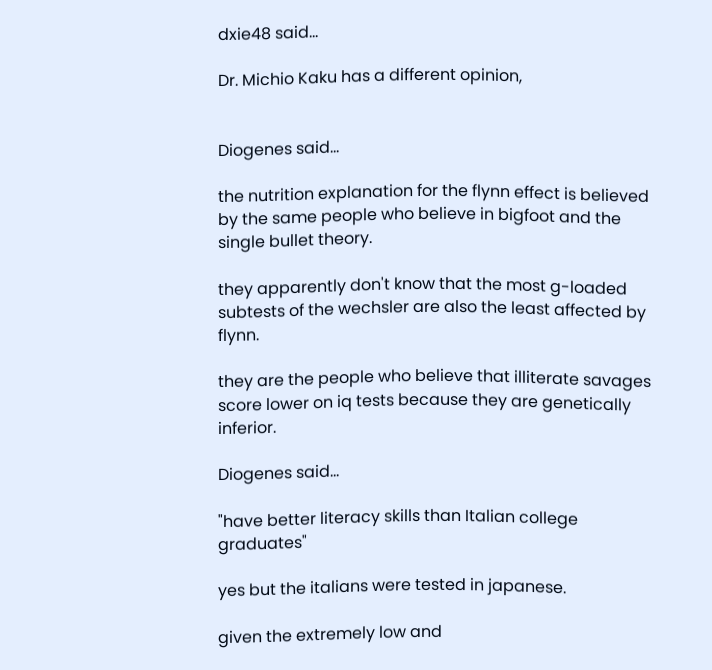dxie48 said...

Dr. Michio Kaku has a different opinion,


Diogenes said...

the nutrition explanation for the flynn effect is believed by the same people who believe in bigfoot and the single bullet theory.

they apparently don't know that the most g-loaded subtests of the wechsler are also the least affected by flynn.

they are the people who believe that illiterate savages score lower on iq tests because they are genetically inferior.

Diogenes said...

"have better literacy skills than Italian college graduates"

yes but the italians were tested in japanese.

given the extremely low and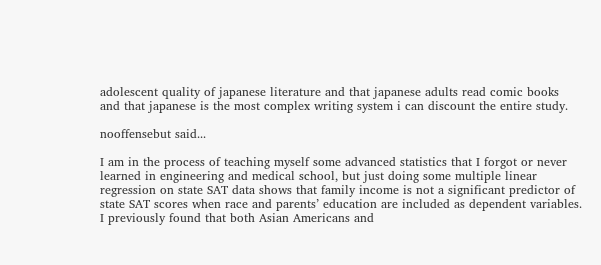adolescent quality of japanese literature and that japanese adults read comic books and that japanese is the most complex writing system i can discount the entire study.

nooffensebut said...

I am in the process of teaching myself some advanced statistics that I forgot or never learned in engineering and medical school, but just doing some multiple linear regression on state SAT data shows that family income is not a significant predictor of state SAT scores when race and parents’ education are included as dependent variables. I previously found that both Asian Americans and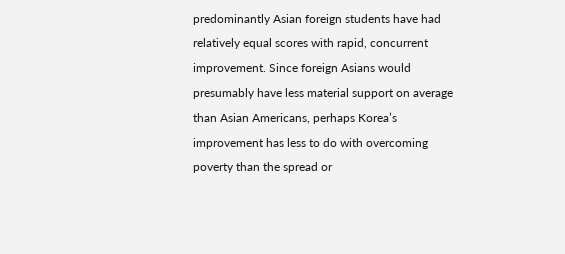predominantly Asian foreign students have had relatively equal scores with rapid, concurrent improvement. Since foreign Asians would presumably have less material support on average than Asian Americans, perhaps Korea’s improvement has less to do with overcoming poverty than the spread or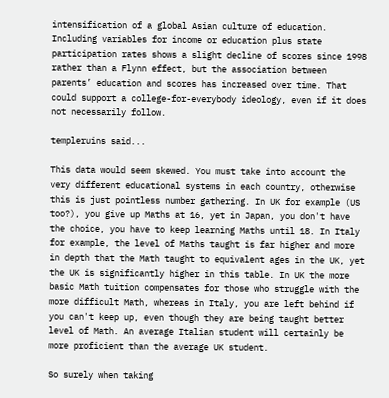intensification of a global Asian culture of education. Including variables for income or education plus state participation rates shows a slight decline of scores since 1998 rather than a Flynn effect, but the association between parents’ education and scores has increased over time. That could support a college-for-everybody ideology, even if it does not necessarily follow.

templeruins said...

This data would seem skewed. You must take into account the very different educational systems in each country, otherwise this is just pointless number gathering. In UK for example (US too?), you give up Maths at 16, yet in Japan, you don't have the choice, you have to keep learning Maths until 18. In Italy for example, the level of Maths taught is far higher and more in depth that the Math taught to equivalent ages in the UK, yet the UK is significantly higher in this table. In UK the more basic Math tuition compensates for those who struggle with the more difficult Math, whereas in Italy, you are left behind if you can't keep up, even though they are being taught better level of Math. An average Italian student will certainly be more proficient than the average UK student.

So surely when taking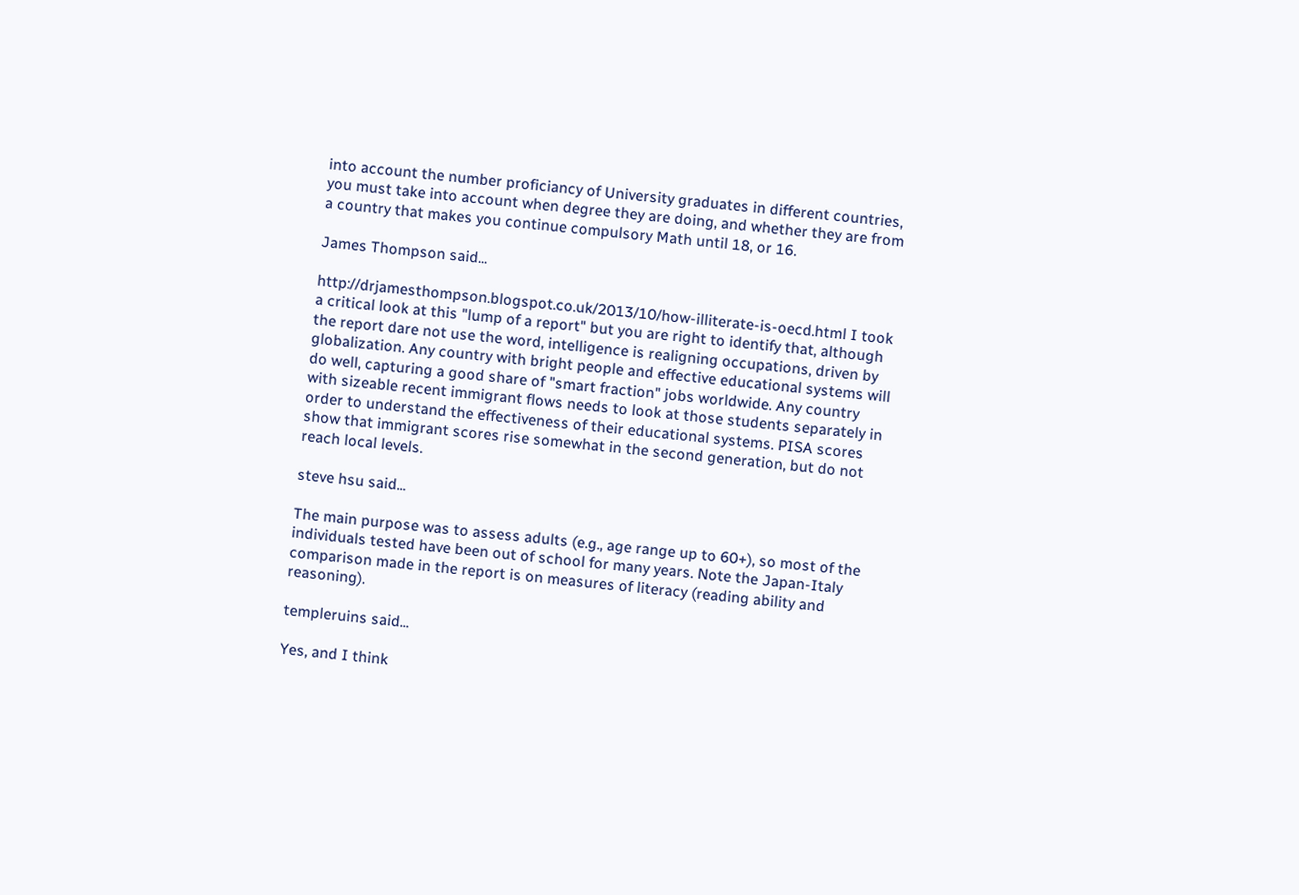into account the number proficiancy of University graduates in different countries, you must take into account when degree they are doing, and whether they are from a country that makes you continue compulsory Math until 18, or 16.

James Thompson said...

http://drjamesthompson.blogspot.co.uk/2013/10/how-illiterate-is-oecd.html I took a critical look at this "lump of a report" but you are right to identify that, although the report dare not use the word, intelligence is realigning occupations, driven by globalization. Any country with bright people and effective educational systems will do well, capturing a good share of "smart fraction" jobs worldwide. Any country with sizeable recent immigrant flows needs to look at those students separately in order to understand the effectiveness of their educational systems. PISA scores show that immigrant scores rise somewhat in the second generation, but do not reach local levels.

steve hsu said...

The main purpose was to assess adults (e.g., age range up to 60+), so most of the individuals tested have been out of school for many years. Note the Japan-Italy comparison made in the report is on measures of literacy (reading ability and reasoning).

templeruins said...

Yes, and I think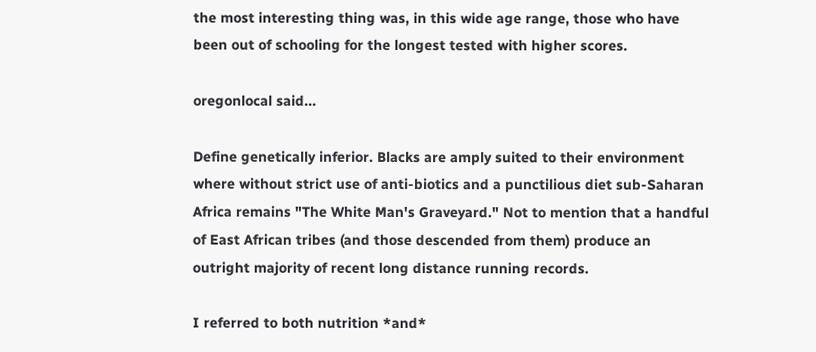the most interesting thing was, in this wide age range, those who have been out of schooling for the longest tested with higher scores.

oregonlocal said...

Define genetically inferior. Blacks are amply suited to their environment where without strict use of anti-biotics and a punctilious diet sub-Saharan Africa remains "The White Man's Graveyard." Not to mention that a handful of East African tribes (and those descended from them) produce an outright majority of recent long distance running records.

I referred to both nutrition *and*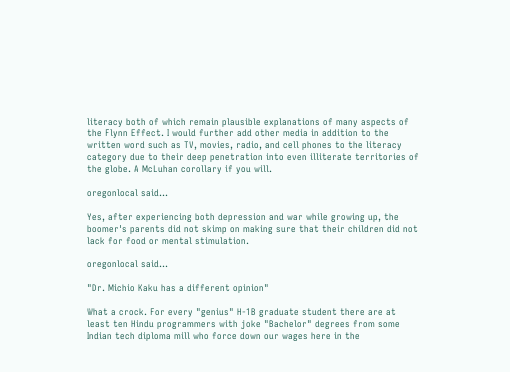literacy both of which remain plausible explanations of many aspects of the Flynn Effect. I would further add other media in addition to the written word such as TV, movies, radio, and cell phones to the literacy category due to their deep penetration into even illiterate territories of the globe. A McLuhan corollary if you will.

oregonlocal said...

Yes, after experiencing both depression and war while growing up, the boomer's parents did not skimp on making sure that their children did not lack for food or mental stimulation.

oregonlocal said...

"Dr. Michio Kaku has a different opinion"

What a crock. For every "genius" H-1B graduate student there are at least ten Hindu programmers with joke "Bachelor" degrees from some Indian tech diploma mill who force down our wages here in the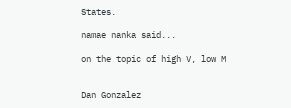States.

namae nanka said...

on the topic of high V, low M


Dan Gonzalez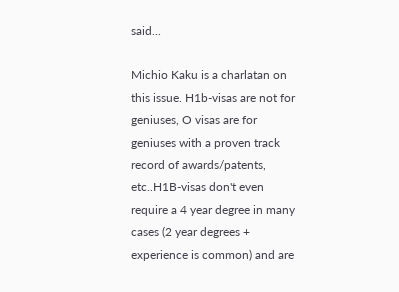said...

Michio Kaku is a charlatan on this issue. H1b-visas are not for geniuses, O visas are for geniuses with a proven track record of awards/patents, etc..H1B-visas don't even require a 4 year degree in many cases (2 year degrees + experience is common) and are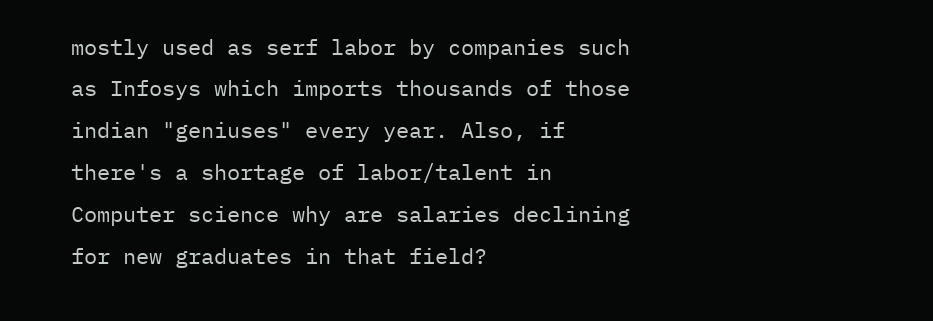mostly used as serf labor by companies such as Infosys which imports thousands of those indian "geniuses" every year. Also, if there's a shortage of labor/talent in Computer science why are salaries declining for new graduates in that field?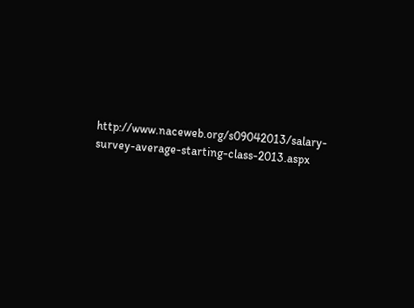http://www.naceweb.org/s09042013/salary-survey-average-starting-class-2013.aspx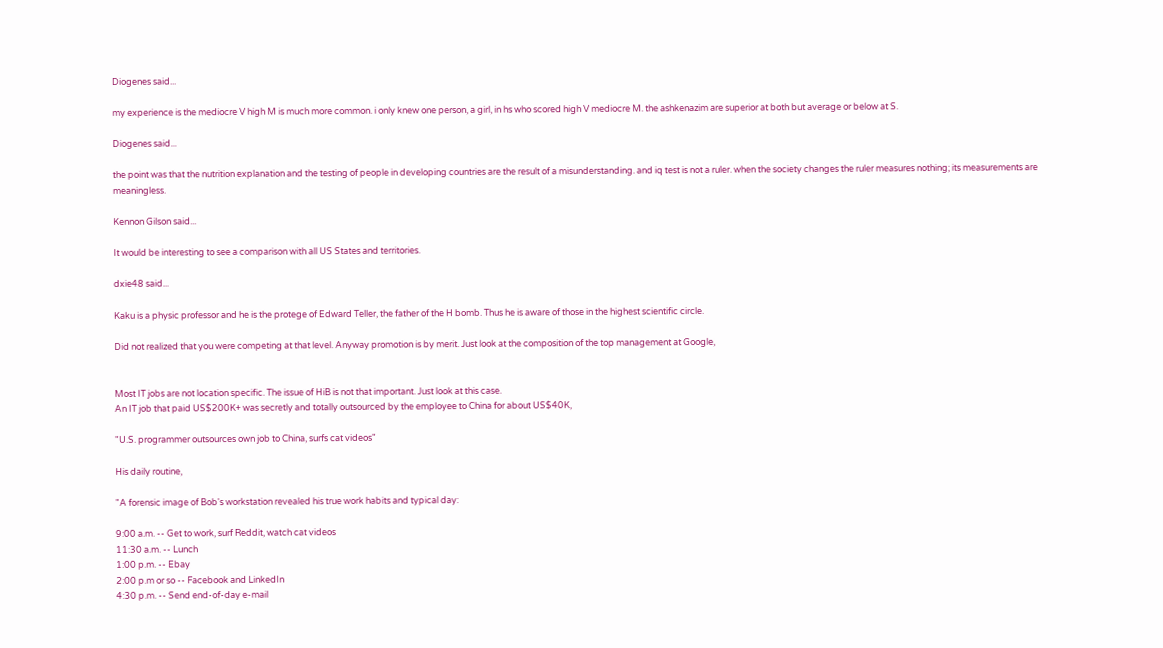Diogenes said...

my experience is the mediocre V high M is much more common. i only knew one person, a girl, in hs who scored high V mediocre M. the ashkenazim are superior at both but average or below at S.

Diogenes said...

the point was that the nutrition explanation and the testing of people in developing countries are the result of a misunderstanding. and iq test is not a ruler. when the society changes the ruler measures nothing; its measurements are meaningless.

Kennon Gilson said...

It would be interesting to see a comparison with all US States and territories.

dxie48 said...

Kaku is a physic professor and he is the protege of Edward Teller, the father of the H bomb. Thus he is aware of those in the highest scientific circle.

Did not realized that you were competing at that level. Anyway promotion is by merit. Just look at the composition of the top management at Google,


Most IT jobs are not location specific. The issue of HiB is not that important. Just look at this case.
An IT job that paid US$200K+ was secretly and totally outsourced by the employee to China for about US$40K,

"U.S. programmer outsources own job to China, surfs cat videos"

His daily routine,

"A forensic image of Bob's workstation revealed his true work habits and typical day:

9:00 a.m. -- Get to work, surf Reddit, watch cat videos
11:30 a.m. -- Lunch
1:00 p.m. -- Ebay
2:00 p.m or so -- Facebook and LinkedIn
4:30 p.m. -- Send end-of-day e-mail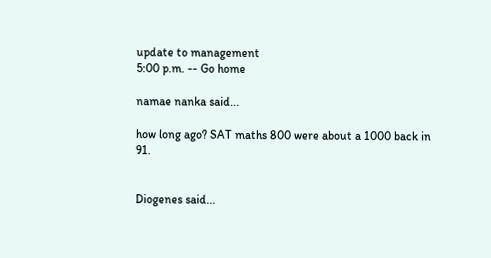update to management
5:00 p.m. -- Go home

namae nanka said...

how long ago? SAT maths 800 were about a 1000 back in 91.


Diogenes said...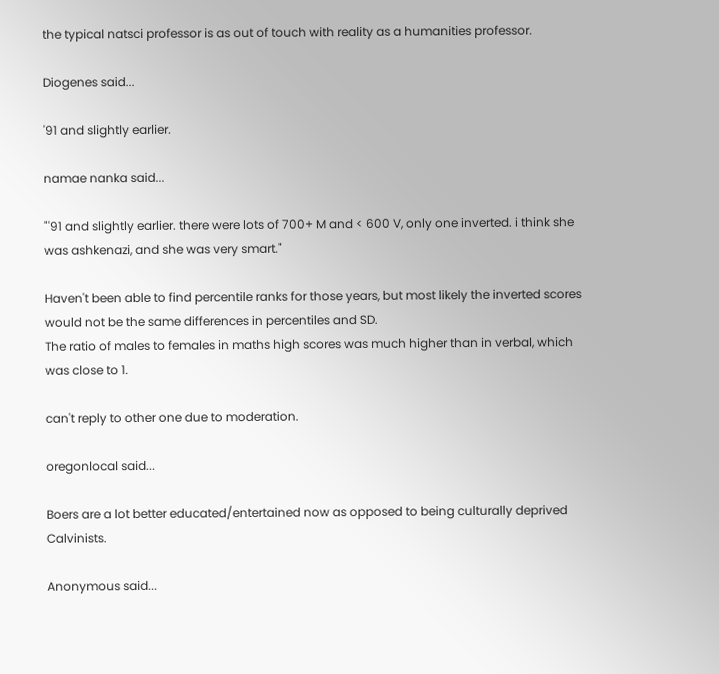the typical natsci professor is as out of touch with reality as a humanities professor.

Diogenes said...

'91 and slightly earlier.

namae nanka said...

"'91 and slightly earlier. there were lots of 700+ M and < 600 V, only one inverted. i think she was ashkenazi, and she was very smart."

Haven't been able to find percentile ranks for those years, but most likely the inverted scores would not be the same differences in percentiles and SD.
The ratio of males to females in maths high scores was much higher than in verbal, which was close to 1.

can't reply to other one due to moderation.

oregonlocal said...

Boers are a lot better educated/entertained now as opposed to being culturally deprived Calvinists.

Anonymous said...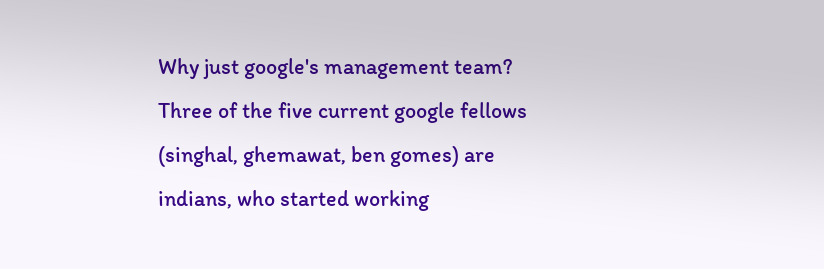Why just google's management team? Three of the five current google fellows (singhal, ghemawat, ben gomes) are indians, who started working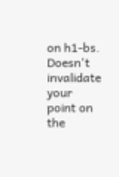on h1-bs. Doesn't invalidate your point on the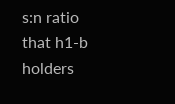s:n ratio that h1-b holders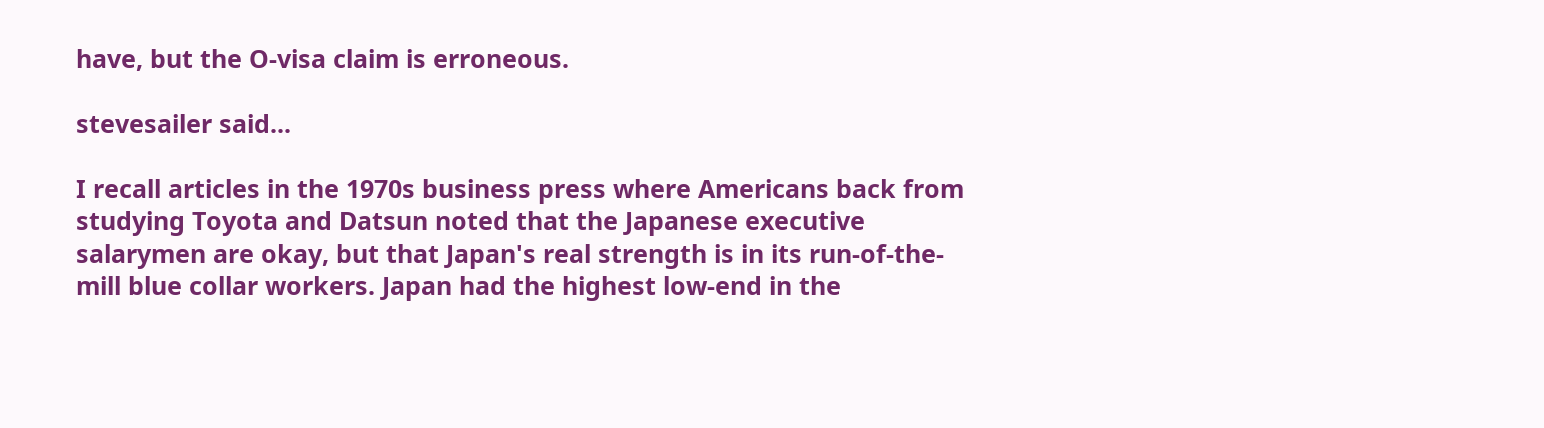have, but the O-visa claim is erroneous.

stevesailer said...

I recall articles in the 1970s business press where Americans back from studying Toyota and Datsun noted that the Japanese executive salarymen are okay, but that Japan's real strength is in its run-of-the-mill blue collar workers. Japan had the highest low-end in the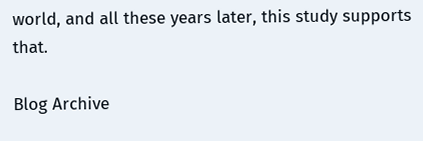world, and all these years later, this study supports that.

Blog Archive